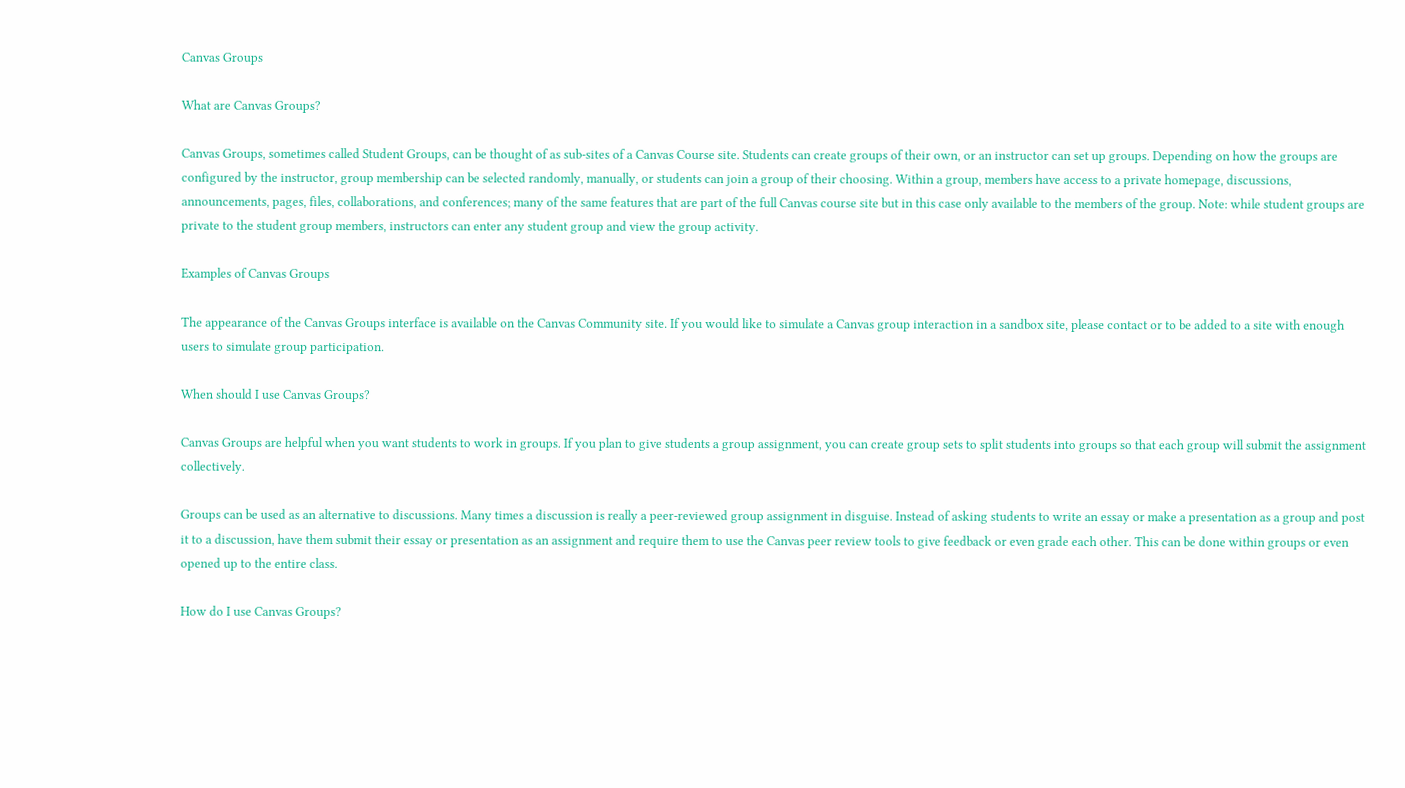Canvas Groups

What are Canvas Groups?

Canvas Groups, sometimes called Student Groups, can be thought of as sub-sites of a Canvas Course site. Students can create groups of their own, or an instructor can set up groups. Depending on how the groups are configured by the instructor, group membership can be selected randomly, manually, or students can join a group of their choosing. Within a group, members have access to a private homepage, discussions, announcements, pages, files, collaborations, and conferences; many of the same features that are part of the full Canvas course site but in this case only available to the members of the group. Note: while student groups are private to the student group members, instructors can enter any student group and view the group activity.

Examples of Canvas Groups

The appearance of the Canvas Groups interface is available on the Canvas Community site. If you would like to simulate a Canvas group interaction in a sandbox site, please contact or to be added to a site with enough users to simulate group participation.

When should I use Canvas Groups?

Canvas Groups are helpful when you want students to work in groups. If you plan to give students a group assignment, you can create group sets to split students into groups so that each group will submit the assignment collectively.

Groups can be used as an alternative to discussions. Many times a discussion is really a peer-reviewed group assignment in disguise. Instead of asking students to write an essay or make a presentation as a group and post it to a discussion, have them submit their essay or presentation as an assignment and require them to use the Canvas peer review tools to give feedback or even grade each other. This can be done within groups or even opened up to the entire class.

How do I use Canvas Groups?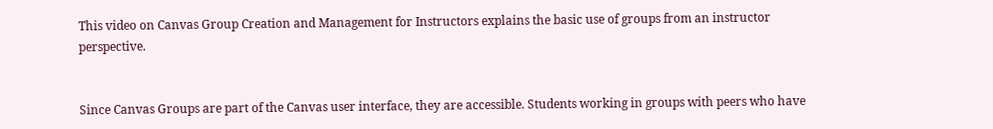This video on Canvas Group Creation and Management for Instructors explains the basic use of groups from an instructor perspective.


Since Canvas Groups are part of the Canvas user interface, they are accessible. Students working in groups with peers who have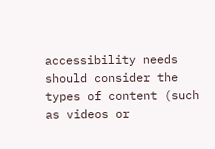accessibility needs should consider the types of content (such as videos or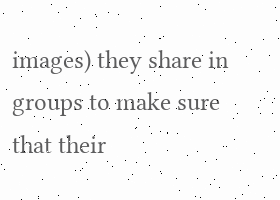images) they share in groups to make sure that their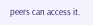peers can access it.